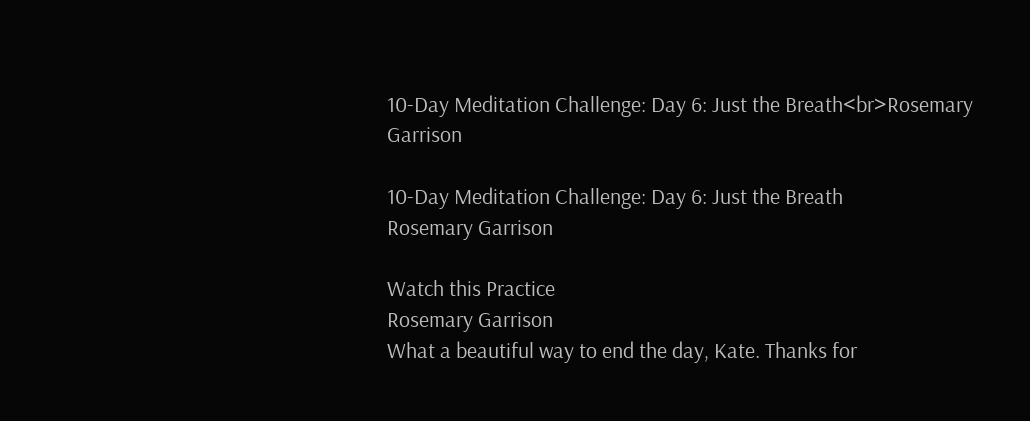10-Day Meditation Challenge: Day 6: Just the Breath<br>Rosemary Garrison

10-Day Meditation Challenge: Day 6: Just the Breath
Rosemary Garrison

Watch this Practice
Rosemary Garrison
What a beautiful way to end the day, Kate. Thanks for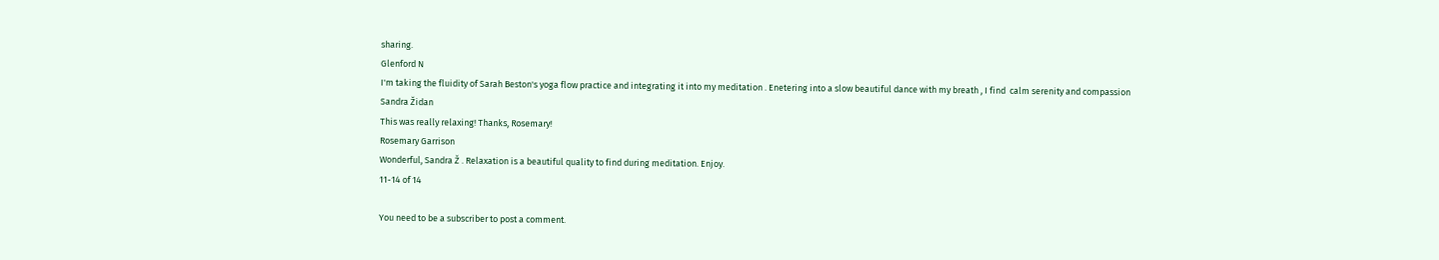sharing.
Glenford N
I'm taking the fluidity of Sarah Beston's yoga flow practice and integrating it into my meditation . Enetering into a slow beautiful dance with my breath , I find  calm serenity and compassion
Sandra Židan
This was really relaxing! Thanks, Rosemary!
Rosemary Garrison
Wonderful, Sandra Ž . Relaxation is a beautiful quality to find during meditation. Enjoy.
11-14 of 14

You need to be a subscriber to post a comment.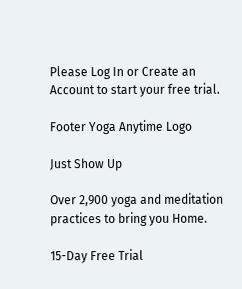Please Log In or Create an Account to start your free trial.

Footer Yoga Anytime Logo

Just Show Up

Over 2,900 yoga and meditation practices to bring you Home.

15-Day Free Trial